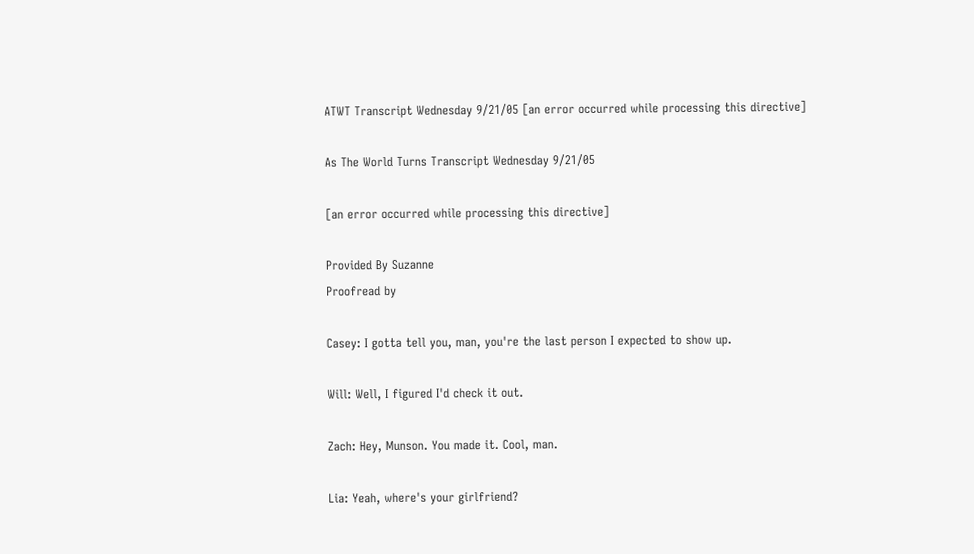ATWT Transcript Wednesday 9/21/05 [an error occurred while processing this directive]

As The World Turns Transcript Wednesday 9/21/05

[an error occurred while processing this directive]

Provided By Suzanne
Proofread by

Casey: I gotta tell you, man, you're the last person I expected to show up.

Will: Well, I figured I'd check it out.

Zach: Hey, Munson. You made it. Cool, man.

Lia: Yeah, where's your girlfriend?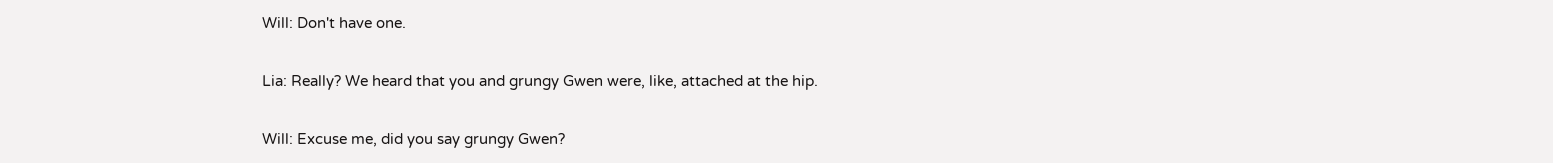Will: Don't have one.

Lia: Really? We heard that you and grungy Gwen were, like, attached at the hip.

Will: Excuse me, did you say grungy Gwen?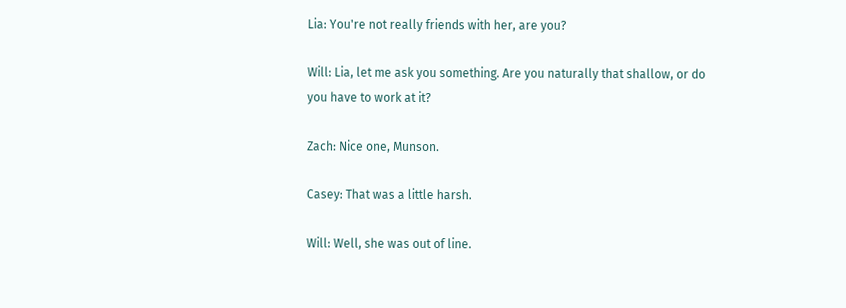Lia: You're not really friends with her, are you?

Will: Lia, let me ask you something. Are you naturally that shallow, or do you have to work at it?

Zach: Nice one, Munson.

Casey: That was a little harsh.

Will: Well, she was out of line.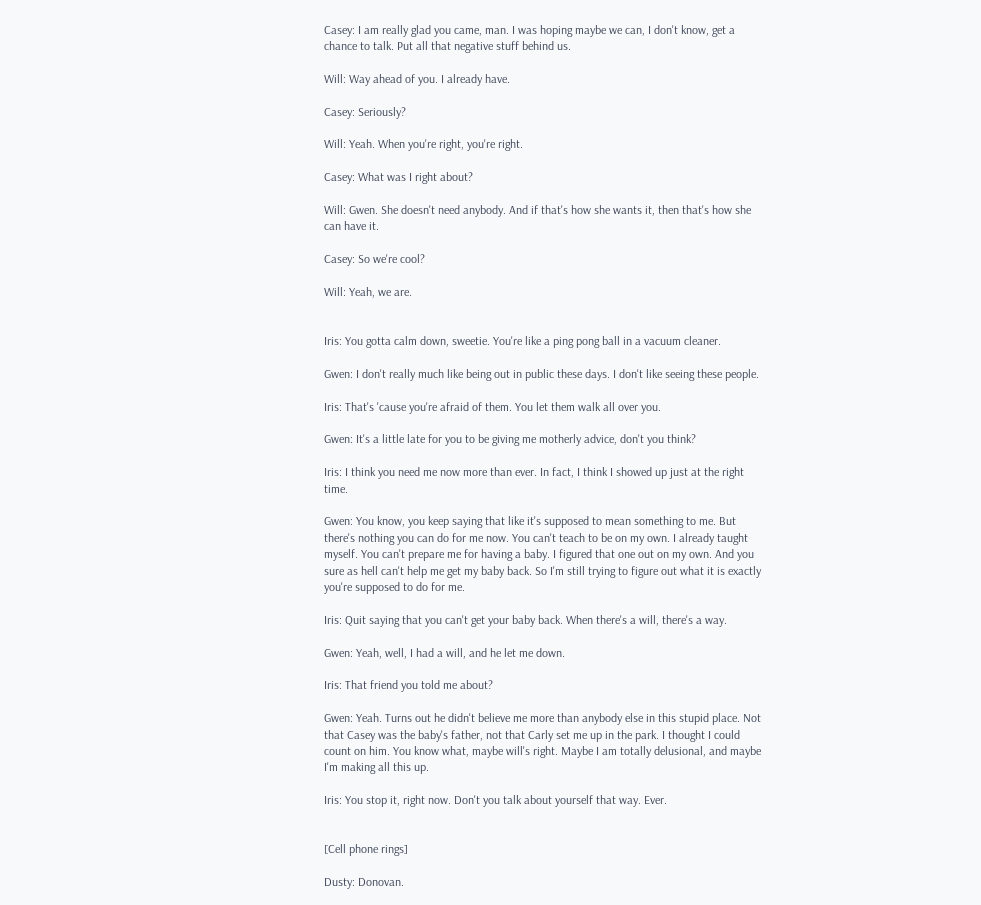Casey: I am really glad you came, man. I was hoping maybe we can, I don't know, get a chance to talk. Put all that negative stuff behind us.

Will: Way ahead of you. I already have.

Casey: Seriously?

Will: Yeah. When you're right, you're right.

Casey: What was I right about?

Will: Gwen. She doesn't need anybody. And if that's how she wants it, then that's how she can have it.

Casey: So we're cool?

Will: Yeah, we are.


Iris: You gotta calm down, sweetie. You're like a ping pong ball in a vacuum cleaner.

Gwen: I don't really much like being out in public these days. I don't like seeing these people.

Iris: That's 'cause you're afraid of them. You let them walk all over you.

Gwen: It's a little late for you to be giving me motherly advice, don't you think?

Iris: I think you need me now more than ever. In fact, I think I showed up just at the right time.

Gwen: You know, you keep saying that like it's supposed to mean something to me. But there's nothing you can do for me now. You can't teach to be on my own. I already taught myself. You can't prepare me for having a baby. I figured that one out on my own. And you sure as hell can't help me get my baby back. So I'm still trying to figure out what it is exactly you're supposed to do for me.

Iris: Quit saying that you can't get your baby back. When there's a will, there's a way.

Gwen: Yeah, well, I had a will, and he let me down.

Iris: That friend you told me about?

Gwen: Yeah. Turns out he didn't believe me more than anybody else in this stupid place. Not that Casey was the baby's father, not that Carly set me up in the park. I thought I could count on him. You know what, maybe will's right. Maybe I am totally delusional, and maybe I'm making all this up.

Iris: You stop it, right now. Don't you talk about yourself that way. Ever.


[Cell phone rings]

Dusty: Donovan.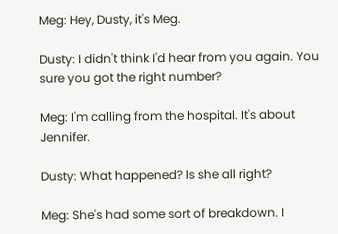Meg: Hey, Dusty, it's Meg.

Dusty: I didn't think I'd hear from you again. You sure you got the right number?

Meg: I'm calling from the hospital. It's about Jennifer.

Dusty: What happened? Is she all right?

Meg: She's had some sort of breakdown. I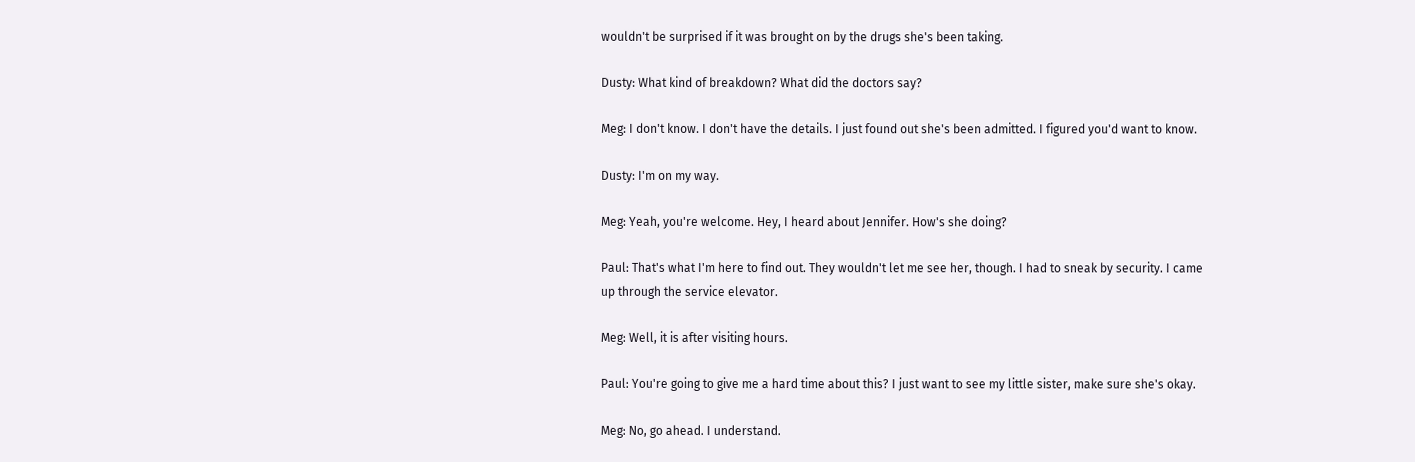wouldn't be surprised if it was brought on by the drugs she's been taking.

Dusty: What kind of breakdown? What did the doctors say?

Meg: I don't know. I don't have the details. I just found out she's been admitted. I figured you'd want to know.

Dusty: I'm on my way.

Meg: Yeah, you're welcome. Hey, I heard about Jennifer. How's she doing?

Paul: That's what I'm here to find out. They wouldn't let me see her, though. I had to sneak by security. I came up through the service elevator.

Meg: Well, it is after visiting hours.

Paul: You're going to give me a hard time about this? I just want to see my little sister, make sure she's okay.

Meg: No, go ahead. I understand.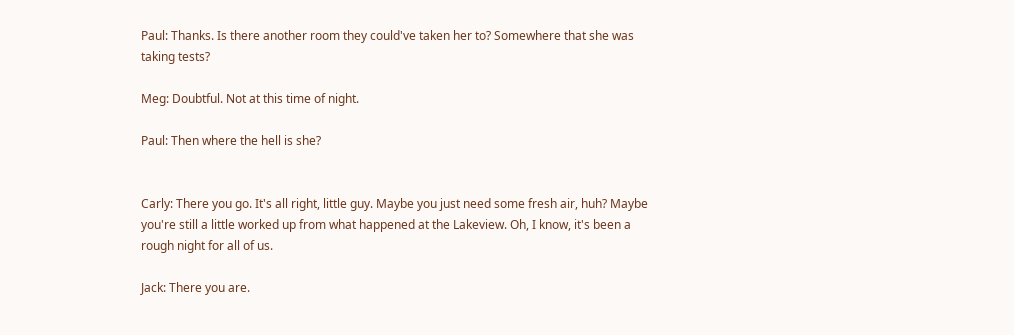Paul: Thanks. Is there another room they could've taken her to? Somewhere that she was taking tests?

Meg: Doubtful. Not at this time of night.

Paul: Then where the hell is she?


Carly: There you go. It's all right, little guy. Maybe you just need some fresh air, huh? Maybe you're still a little worked up from what happened at the Lakeview. Oh, I know, it's been a rough night for all of us.

Jack: There you are.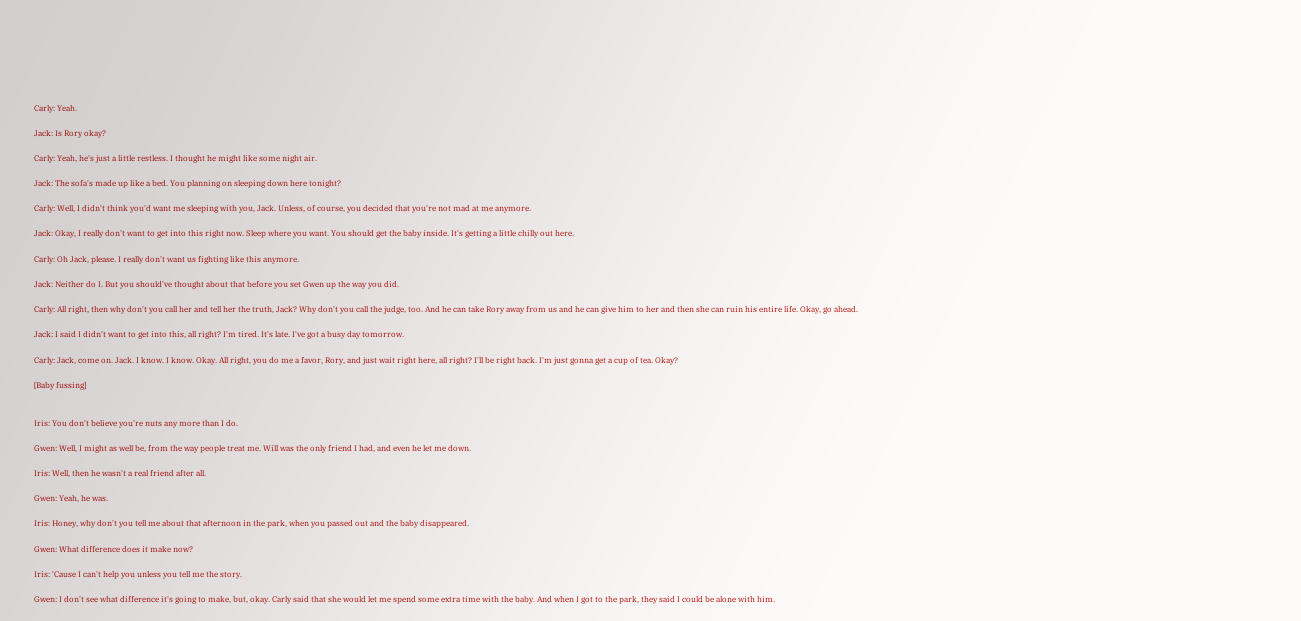Carly: Yeah.

Jack: Is Rory okay?

Carly: Yeah, he's just a little restless. I thought he might like some night air.

Jack: The sofa's made up like a bed. You planning on sleeping down here tonight?

Carly: Well, I didn't think you'd want me sleeping with you, Jack. Unless, of course, you decided that you're not mad at me anymore.

Jack: Okay, I really don't want to get into this right now. Sleep where you want. You should get the baby inside. It's getting a little chilly out here.

Carly: Oh Jack, please. I really don't want us fighting like this anymore.

Jack: Neither do I. But you should've thought about that before you set Gwen up the way you did.

Carly: All right, then why don't you call her and tell her the truth, Jack? Why don't you call the judge, too. And he can take Rory away from us and he can give him to her and then she can ruin his entire life. Okay, go ahead.

Jack: I said I didn't want to get into this, all right? I'm tired. It's late. I've got a busy day tomorrow.

Carly: Jack, come on. Jack. I know. I know. Okay. All right, you do me a favor, Rory, and just wait right here, all right? I'll be right back. I'm just gonna get a cup of tea. Okay?

[Baby fussing]


Iris: You don't believe you're nuts any more than I do.

Gwen: Well, I might as well be, from the way people treat me. Will was the only friend I had, and even he let me down.

Iris: Well, then he wasn't a real friend after all.

Gwen: Yeah, he was.

Iris: Honey, why don't you tell me about that afternoon in the park, when you passed out and the baby disappeared.

Gwen: What difference does it make now?

Iris: 'Cause I can't help you unless you tell me the story.

Gwen: I don't see what difference it's going to make, but, okay. Carly said that she would let me spend some extra time with the baby. And when I got to the park, they said I could be alone with him.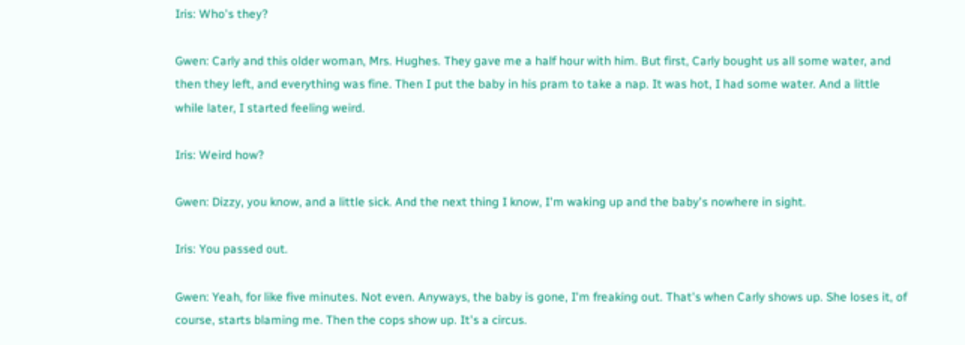Iris: Who's they?

Gwen: Carly and this older woman, Mrs. Hughes. They gave me a half hour with him. But first, Carly bought us all some water, and then they left, and everything was fine. Then I put the baby in his pram to take a nap. It was hot, I had some water. And a little while later, I started feeling weird.

Iris: Weird how?

Gwen: Dizzy, you know, and a little sick. And the next thing I know, I'm waking up and the baby's nowhere in sight.

Iris: You passed out.

Gwen: Yeah, for like five minutes. Not even. Anyways, the baby is gone, I'm freaking out. That's when Carly shows up. She loses it, of course, starts blaming me. Then the cops show up. It's a circus.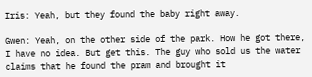Iris: Yeah, but they found the baby right away.

Gwen: Yeah, on the other side of the park. How he got there, I have no idea. But get this. The guy who sold us the water claims that he found the pram and brought it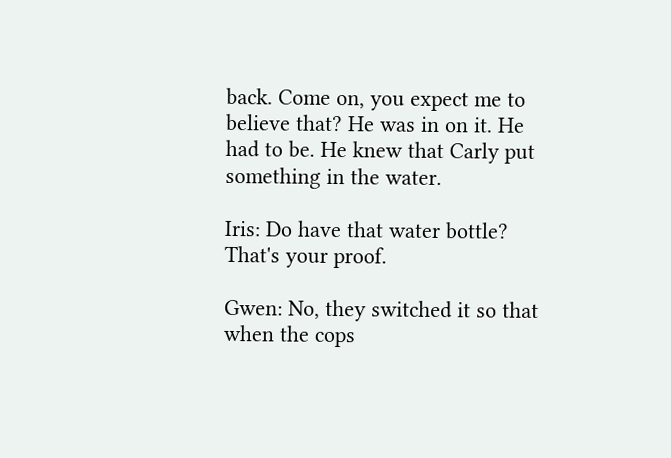back. Come on, you expect me to believe that? He was in on it. He had to be. He knew that Carly put something in the water.

Iris: Do have that water bottle? That's your proof.

Gwen: No, they switched it so that when the cops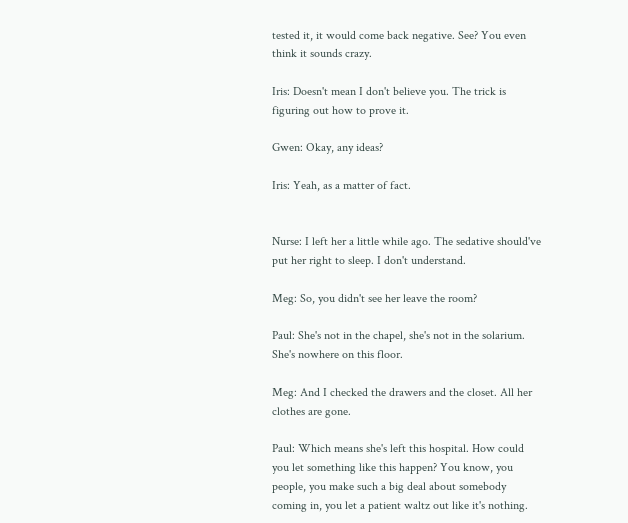tested it, it would come back negative. See? You even think it sounds crazy.

Iris: Doesn't mean I don't believe you. The trick is figuring out how to prove it.

Gwen: Okay, any ideas?

Iris: Yeah, as a matter of fact.


Nurse: I left her a little while ago. The sedative should've put her right to sleep. I don't understand.

Meg: So, you didn't see her leave the room?

Paul: She's not in the chapel, she's not in the solarium. She's nowhere on this floor.

Meg: And I checked the drawers and the closet. All her clothes are gone.

Paul: Which means she's left this hospital. How could you let something like this happen? You know, you people, you make such a big deal about somebody coming in, you let a patient waltz out like it's nothing.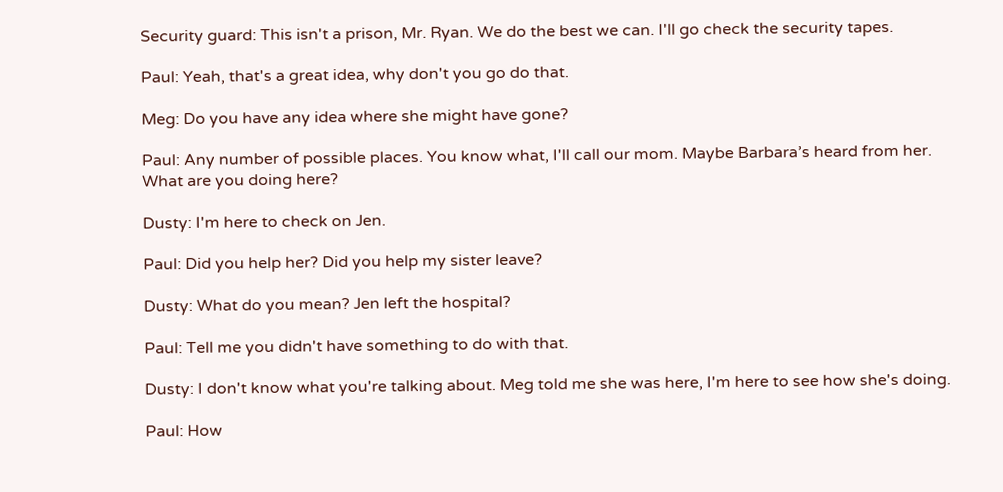Security guard: This isn't a prison, Mr. Ryan. We do the best we can. I'll go check the security tapes.

Paul: Yeah, that's a great idea, why don't you go do that.

Meg: Do you have any idea where she might have gone?

Paul: Any number of possible places. You know what, I'll call our mom. Maybe Barbara’s heard from her. What are you doing here?

Dusty: I'm here to check on Jen.

Paul: Did you help her? Did you help my sister leave?

Dusty: What do you mean? Jen left the hospital?

Paul: Tell me you didn't have something to do with that.

Dusty: I don't know what you're talking about. Meg told me she was here, I'm here to see how she's doing.

Paul: How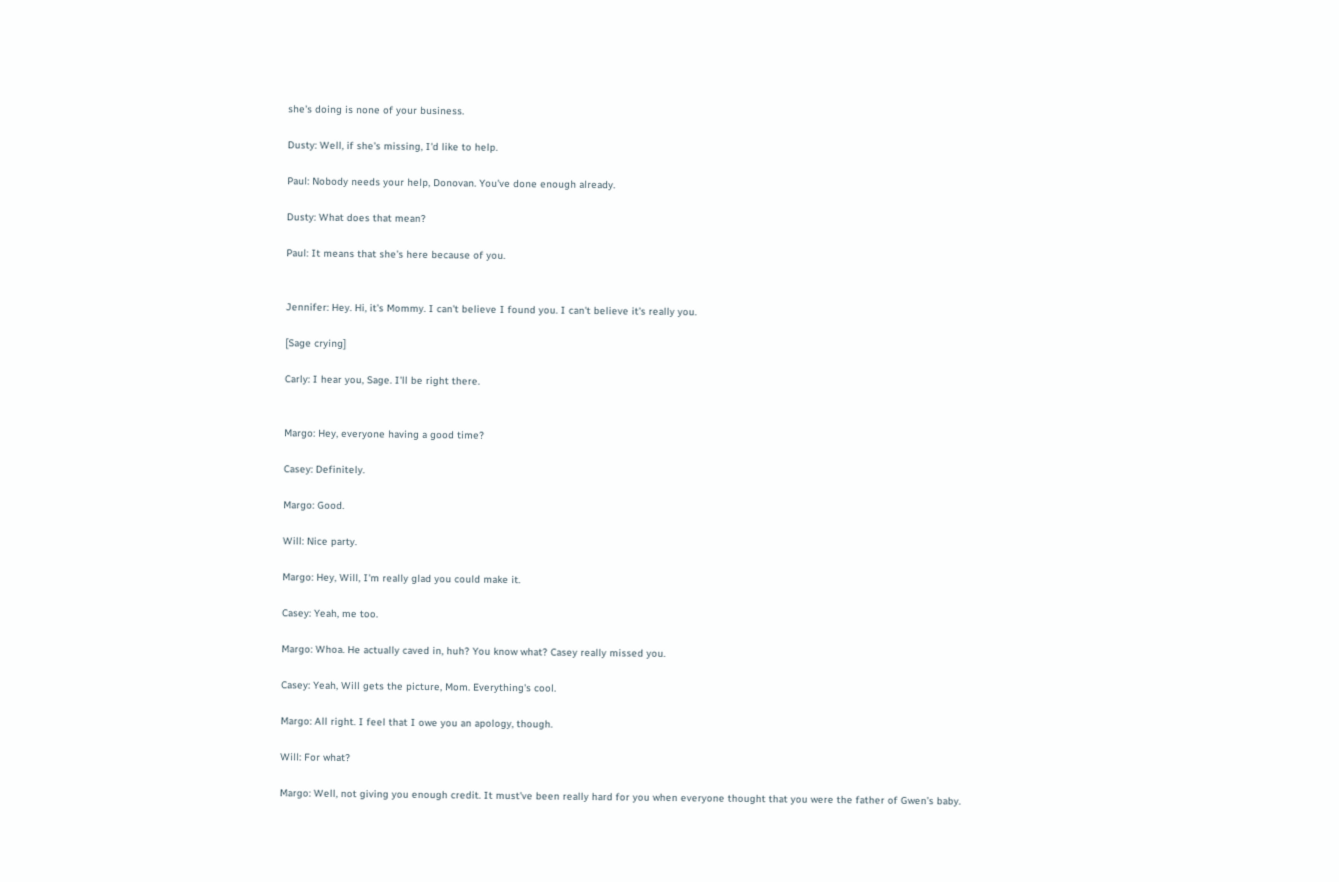she's doing is none of your business.

Dusty: Well, if she's missing, I'd like to help.

Paul: Nobody needs your help, Donovan. You've done enough already.

Dusty: What does that mean?

Paul: It means that she's here because of you.


Jennifer: Hey. Hi, it's Mommy. I can't believe I found you. I can't believe it's really you.

[Sage crying]

Carly: I hear you, Sage. I'll be right there.


Margo: Hey, everyone having a good time?

Casey: Definitely.

Margo: Good.

Will: Nice party.

Margo: Hey, Will, I'm really glad you could make it.

Casey: Yeah, me too.

Margo: Whoa. He actually caved in, huh? You know what? Casey really missed you.

Casey: Yeah, Will gets the picture, Mom. Everything's cool.

Margo: All right. I feel that I owe you an apology, though.

Will: For what?

Margo: Well, not giving you enough credit. It must've been really hard for you when everyone thought that you were the father of Gwen’s baby.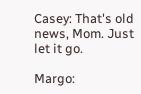Casey: That's old news, Mom. Just let it go.

Margo: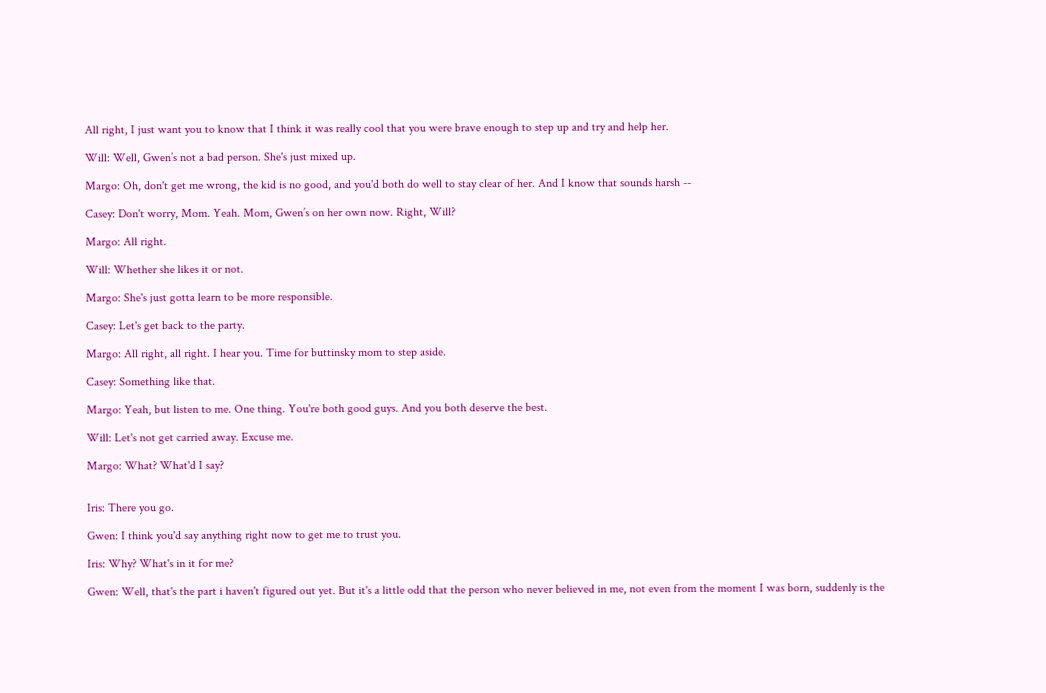All right, I just want you to know that I think it was really cool that you were brave enough to step up and try and help her.

Will: Well, Gwen’s not a bad person. She's just mixed up.

Margo: Oh, don't get me wrong, the kid is no good, and you'd both do well to stay clear of her. And I know that sounds harsh --

Casey: Don't worry, Mom. Yeah. Mom, Gwen’s on her own now. Right, Will?

Margo: All right.

Will: Whether she likes it or not.

Margo: She's just gotta learn to be more responsible.

Casey: Let's get back to the party.

Margo: All right, all right. I hear you. Time for buttinsky mom to step aside.

Casey: Something like that.

Margo: Yeah, but listen to me. One thing. You're both good guys. And you both deserve the best.

Will: Let's not get carried away. Excuse me.

Margo: What? What'd I say?


Iris: There you go.

Gwen: I think you'd say anything right now to get me to trust you.

Iris: Why? What's in it for me?

Gwen: Well, that's the part i haven't figured out yet. But it's a little odd that the person who never believed in me, not even from the moment I was born, suddenly is the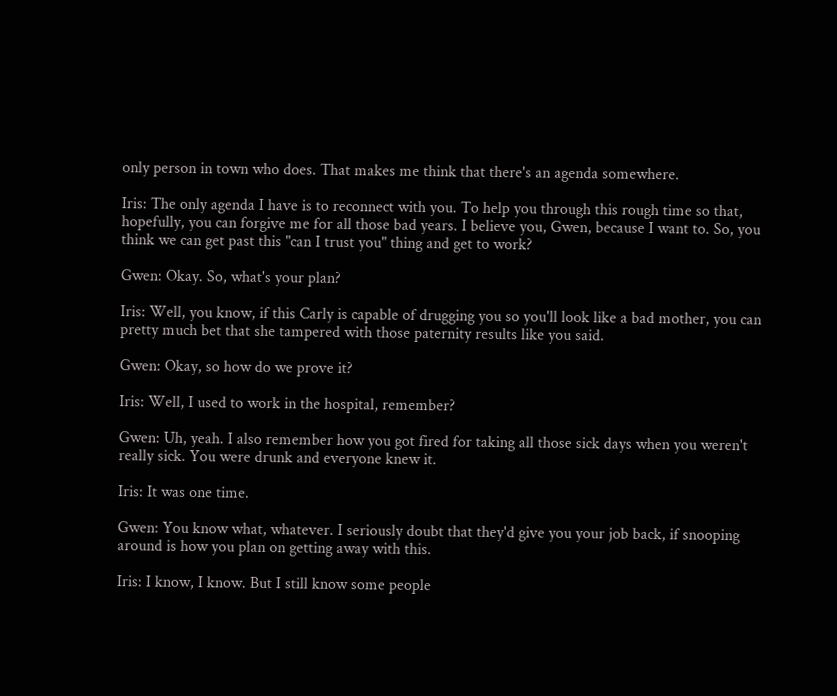only person in town who does. That makes me think that there's an agenda somewhere.

Iris: The only agenda I have is to reconnect with you. To help you through this rough time so that, hopefully, you can forgive me for all those bad years. I believe you, Gwen, because I want to. So, you think we can get past this "can I trust you" thing and get to work?

Gwen: Okay. So, what's your plan?

Iris: Well, you know, if this Carly is capable of drugging you so you'll look like a bad mother, you can pretty much bet that she tampered with those paternity results like you said.

Gwen: Okay, so how do we prove it?

Iris: Well, I used to work in the hospital, remember?

Gwen: Uh, yeah. I also remember how you got fired for taking all those sick days when you weren't really sick. You were drunk and everyone knew it.

Iris: It was one time.

Gwen: You know what, whatever. I seriously doubt that they'd give you your job back, if snooping around is how you plan on getting away with this.

Iris: I know, I know. But I still know some people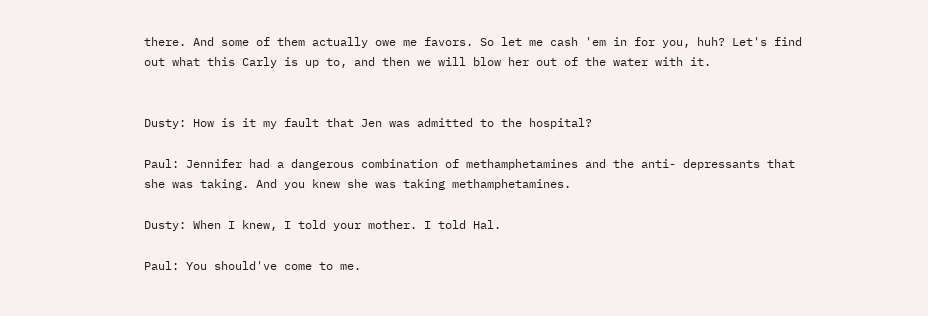there. And some of them actually owe me favors. So let me cash 'em in for you, huh? Let's find out what this Carly is up to, and then we will blow her out of the water with it.


Dusty: How is it my fault that Jen was admitted to the hospital?

Paul: Jennifer had a dangerous combination of methamphetamines and the anti- depressants that she was taking. And you knew she was taking methamphetamines.

Dusty: When I knew, I told your mother. I told Hal.

Paul: You should've come to me.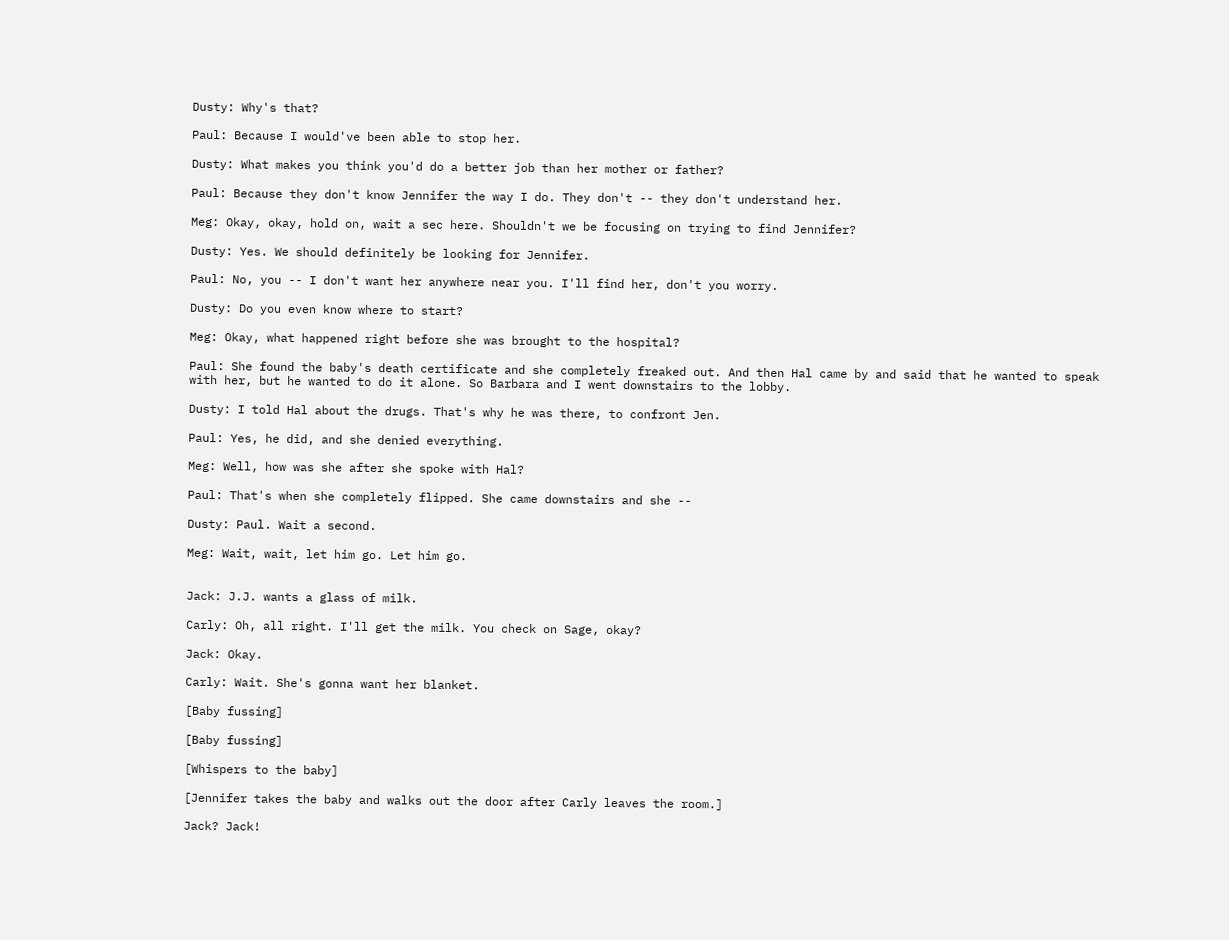Dusty: Why's that?

Paul: Because I would've been able to stop her.

Dusty: What makes you think you'd do a better job than her mother or father?

Paul: Because they don't know Jennifer the way I do. They don't -- they don't understand her.

Meg: Okay, okay, hold on, wait a sec here. Shouldn't we be focusing on trying to find Jennifer?

Dusty: Yes. We should definitely be looking for Jennifer.

Paul: No, you -- I don't want her anywhere near you. I'll find her, don't you worry.

Dusty: Do you even know where to start?

Meg: Okay, what happened right before she was brought to the hospital?

Paul: She found the baby's death certificate and she completely freaked out. And then Hal came by and said that he wanted to speak with her, but he wanted to do it alone. So Barbara and I went downstairs to the lobby.

Dusty: I told Hal about the drugs. That's why he was there, to confront Jen.

Paul: Yes, he did, and she denied everything.

Meg: Well, how was she after she spoke with Hal?

Paul: That's when she completely flipped. She came downstairs and she --

Dusty: Paul. Wait a second.

Meg: Wait, wait, let him go. Let him go.


Jack: J.J. wants a glass of milk.

Carly: Oh, all right. I'll get the milk. You check on Sage, okay?

Jack: Okay.

Carly: Wait. She's gonna want her blanket.

[Baby fussing]

[Baby fussing]

[Whispers to the baby]

[Jennifer takes the baby and walks out the door after Carly leaves the room.]

Jack? Jack!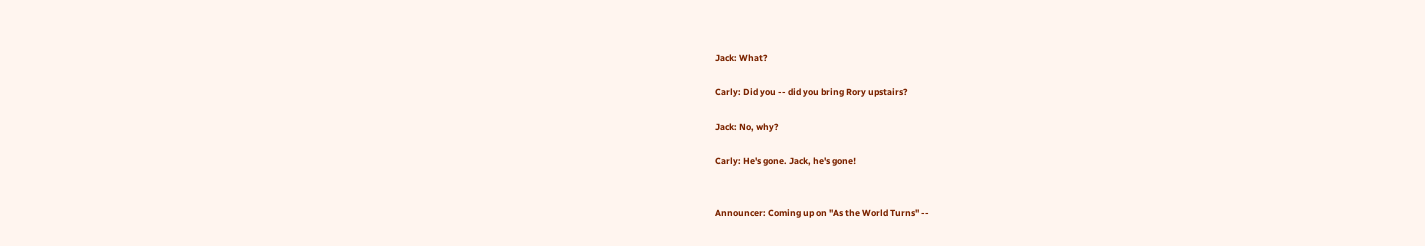Jack: What?

Carly: Did you -- did you bring Rory upstairs?

Jack: No, why?

Carly: He's gone. Jack, he's gone!


Announcer: Coming up on "As the World Turns" --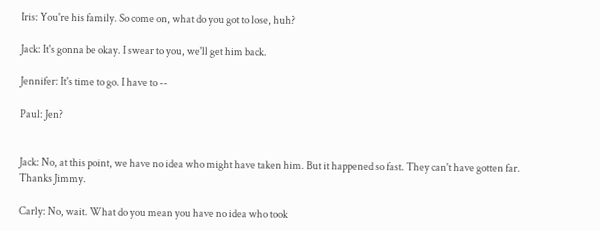Iris: You're his family. So come on, what do you got to lose, huh?

Jack: It's gonna be okay. I swear to you, we'll get him back.

Jennifer: It's time to go. I have to --

Paul: Jen?


Jack: No, at this point, we have no idea who might have taken him. But it happened so fast. They can't have gotten far. Thanks Jimmy.

Carly: No, wait. What do you mean you have no idea who took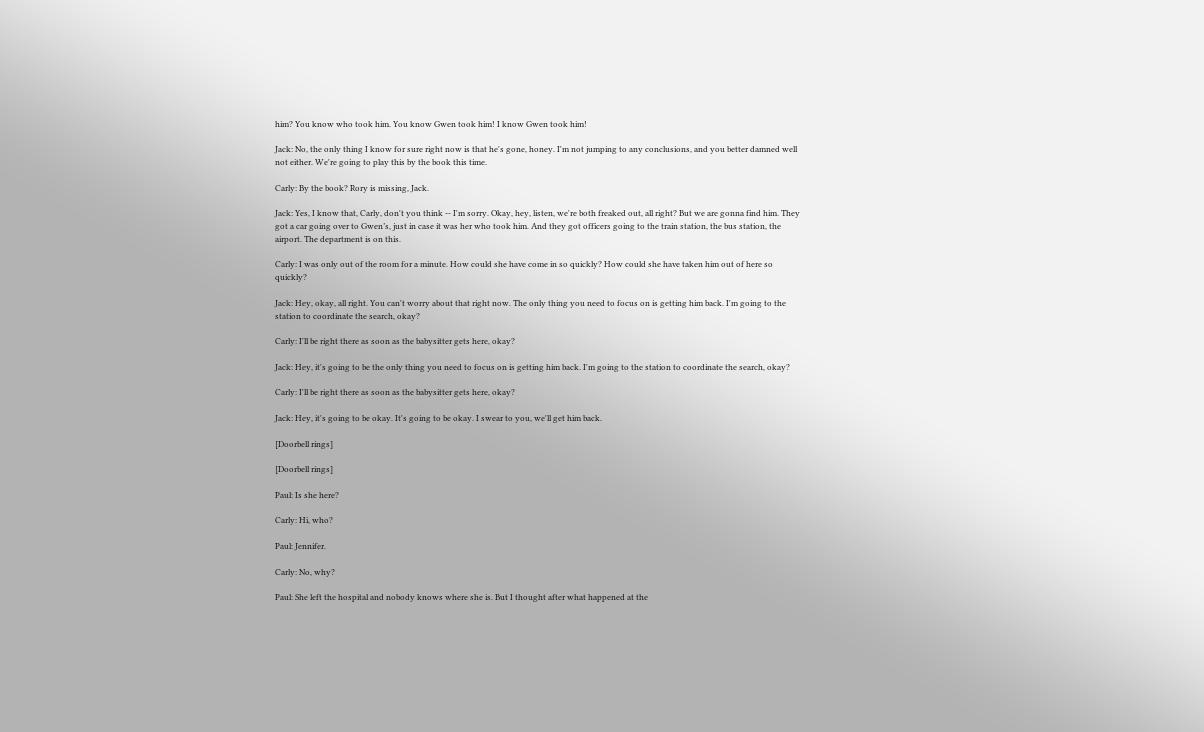him? You know who took him. You know Gwen took him! I know Gwen took him!

Jack: No, the only thing I know for sure right now is that he's gone, honey. I'm not jumping to any conclusions, and you better damned well not either. We're going to play this by the book this time.

Carly: By the book? Rory is missing, Jack.

Jack: Yes, I know that, Carly, don't you think -- I'm sorry. Okay, hey, listen, we're both freaked out, all right? But we are gonna find him. They got a car going over to Gwen’s, just in case it was her who took him. And they got officers going to the train station, the bus station, the airport. The department is on this.

Carly: I was only out of the room for a minute. How could she have come in so quickly? How could she have taken him out of here so quickly?

Jack: Hey, okay, all right. You can't worry about that right now. The only thing you need to focus on is getting him back. I'm going to the station to coordinate the search, okay?

Carly: I'll be right there as soon as the babysitter gets here, okay?

Jack: Hey, it's going to be the only thing you need to focus on is getting him back. I'm going to the station to coordinate the search, okay?

Carly: I'll be right there as soon as the babysitter gets here, okay?

Jack: Hey, it's going to be okay. It's going to be okay. I swear to you, we'll get him back.

[Doorbell rings]

[Doorbell rings]

Paul: Is she here?

Carly: Hi, who?

Paul: Jennifer.

Carly: No, why?

Paul: She left the hospital and nobody knows where she is. But I thought after what happened at the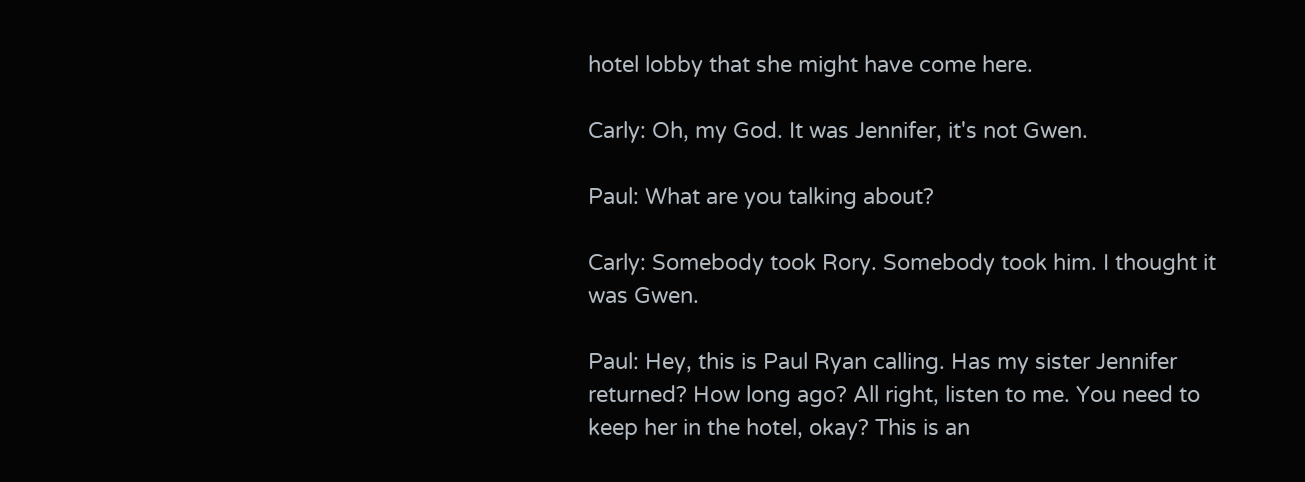hotel lobby that she might have come here.

Carly: Oh, my God. It was Jennifer, it's not Gwen.

Paul: What are you talking about?

Carly: Somebody took Rory. Somebody took him. I thought it was Gwen.

Paul: Hey, this is Paul Ryan calling. Has my sister Jennifer returned? How long ago? All right, listen to me. You need to keep her in the hotel, okay? This is an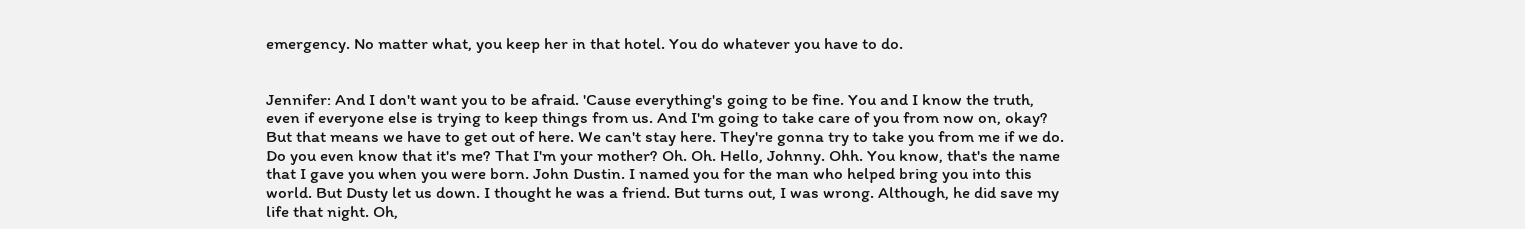emergency. No matter what, you keep her in that hotel. You do whatever you have to do.


Jennifer: And I don't want you to be afraid. 'Cause everything's going to be fine. You and I know the truth, even if everyone else is trying to keep things from us. And I'm going to take care of you from now on, okay? But that means we have to get out of here. We can't stay here. They're gonna try to take you from me if we do. Do you even know that it's me? That I'm your mother? Oh. Oh. Hello, Johnny. Ohh. You know, that's the name that I gave you when you were born. John Dustin. I named you for the man who helped bring you into this world. But Dusty let us down. I thought he was a friend. But turns out, I was wrong. Although, he did save my life that night. Oh,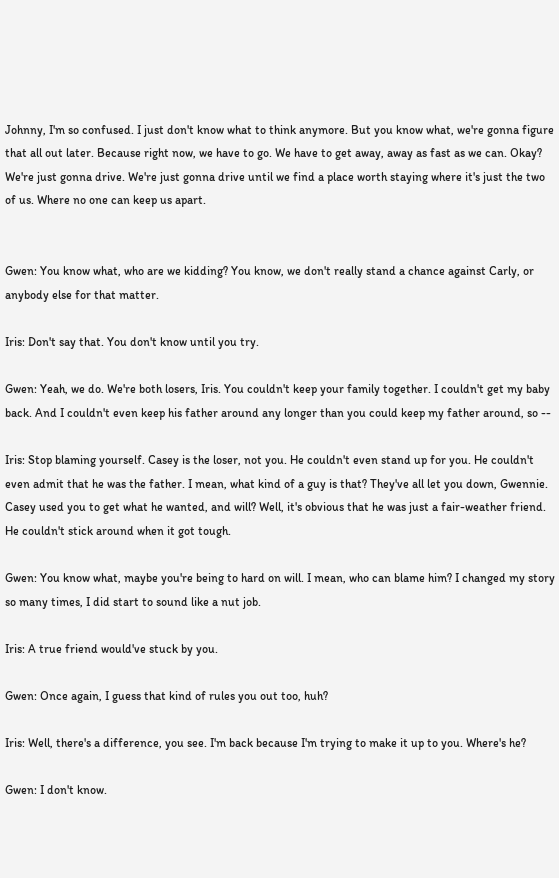Johnny, I'm so confused. I just don't know what to think anymore. But you know what, we're gonna figure that all out later. Because right now, we have to go. We have to get away, away as fast as we can. Okay? We're just gonna drive. We're just gonna drive until we find a place worth staying where it's just the two of us. Where no one can keep us apart.


Gwen: You know what, who are we kidding? You know, we don't really stand a chance against Carly, or anybody else for that matter.

Iris: Don't say that. You don't know until you try.

Gwen: Yeah, we do. We're both losers, Iris. You couldn't keep your family together. I couldn't get my baby back. And I couldn't even keep his father around any longer than you could keep my father around, so --

Iris: Stop blaming yourself. Casey is the loser, not you. He couldn't even stand up for you. He couldn't even admit that he was the father. I mean, what kind of a guy is that? They've all let you down, Gwennie. Casey used you to get what he wanted, and will? Well, it's obvious that he was just a fair-weather friend. He couldn't stick around when it got tough.

Gwen: You know what, maybe you're being to hard on will. I mean, who can blame him? I changed my story so many times, I did start to sound like a nut job.

Iris: A true friend would've stuck by you.

Gwen: Once again, I guess that kind of rules you out too, huh?

Iris: Well, there's a difference, you see. I'm back because I'm trying to make it up to you. Where's he?

Gwen: I don't know.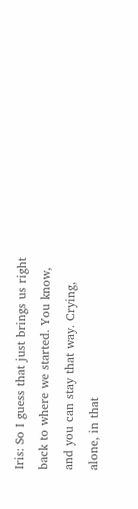Iris: So I guess that just brings us right back to where we started. You know, and you can stay that way. Crying, alone, in that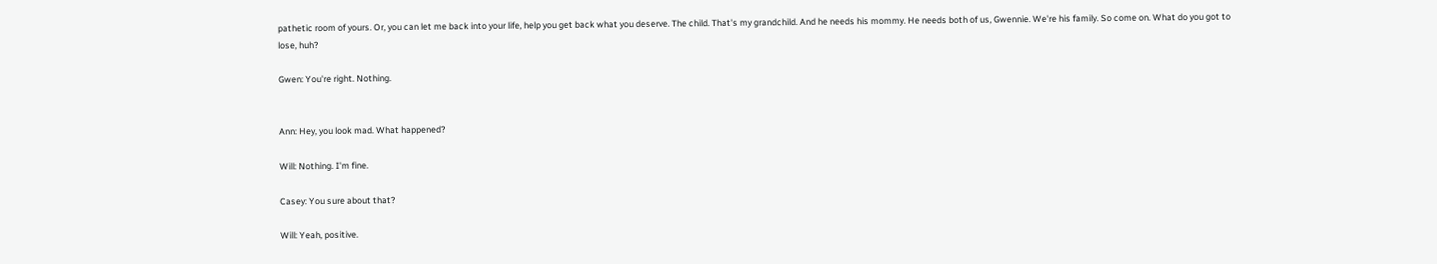pathetic room of yours. Or, you can let me back into your life, help you get back what you deserve. The child. That's my grandchild. And he needs his mommy. He needs both of us, Gwennie. We're his family. So come on. What do you got to lose, huh?

Gwen: You're right. Nothing.


Ann: Hey, you look mad. What happened?

Will: Nothing. I'm fine.

Casey: You sure about that?

Will: Yeah, positive.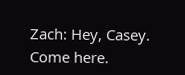Zach: Hey, Casey. Come here.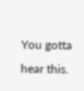You gotta hear this.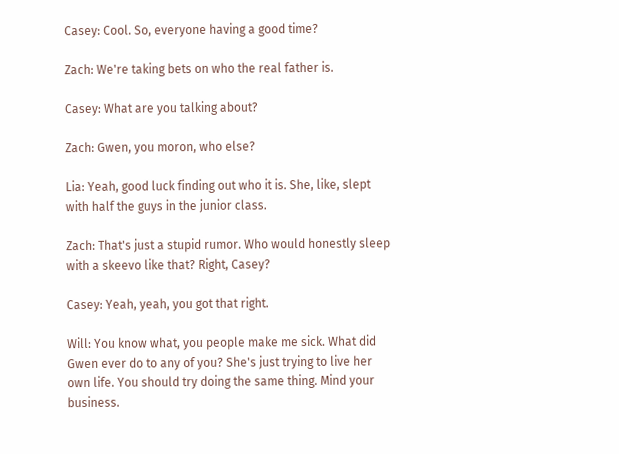Casey: Cool. So, everyone having a good time?

Zach: We're taking bets on who the real father is.

Casey: What are you talking about?

Zach: Gwen, you moron, who else?

Lia: Yeah, good luck finding out who it is. She, like, slept with half the guys in the junior class.

Zach: That's just a stupid rumor. Who would honestly sleep with a skeevo like that? Right, Casey?

Casey: Yeah, yeah, you got that right.

Will: You know what, you people make me sick. What did Gwen ever do to any of you? She's just trying to live her own life. You should try doing the same thing. Mind your business.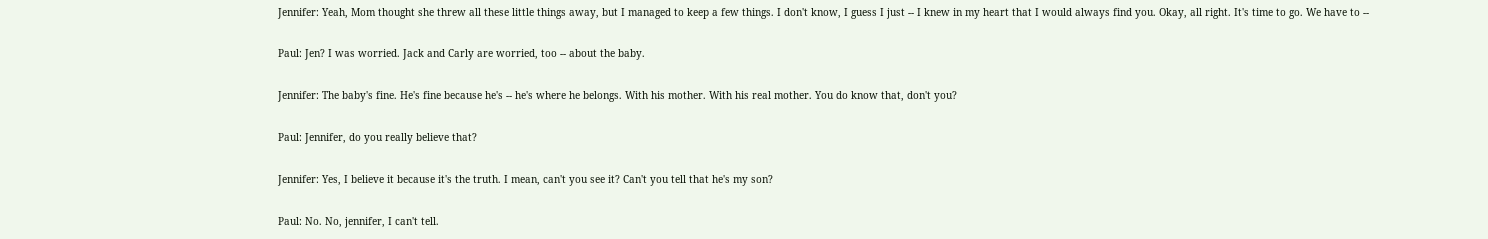Jennifer: Yeah, Mom thought she threw all these little things away, but I managed to keep a few things. I don't know, I guess I just -- I knew in my heart that I would always find you. Okay, all right. It's time to go. We have to --

Paul: Jen? I was worried. Jack and Carly are worried, too -- about the baby.

Jennifer: The baby's fine. He's fine because he's -- he's where he belongs. With his mother. With his real mother. You do know that, don't you?

Paul: Jennifer, do you really believe that?

Jennifer: Yes, I believe it because it's the truth. I mean, can't you see it? Can't you tell that he's my son?

Paul: No. No, jennifer, I can't tell.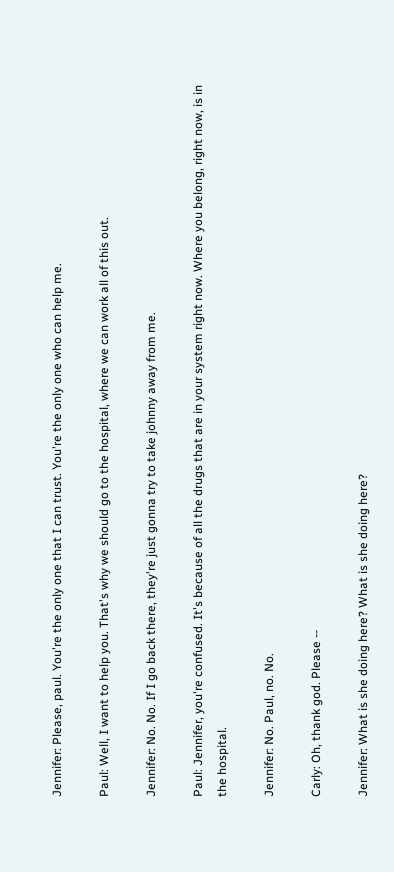Jennifer: Please, paul. You're the only one that I can trust. You're the only one who can help me.

Paul: Well, I want to help you. That's why we should go to the hospital, where we can work all of this out.

Jennifer: No. No. If I go back there, they're just gonna try to take johnny away from me.

Paul: Jennifer, you're confused. It's because of all the drugs that are in your system right now. Where you belong, right now, is in the hospital.

Jennifer: No. Paul, no. No.

Carly: Oh, thank god. Please --

Jennifer: What is she doing here? What is she doing here?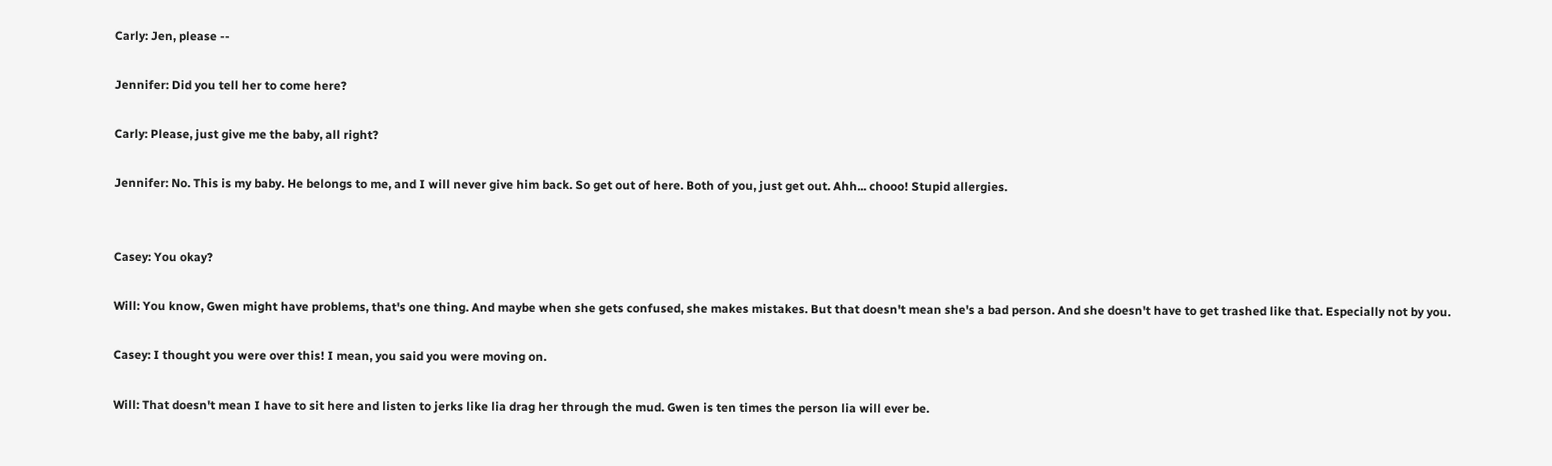Carly: Jen, please --

Jennifer: Did you tell her to come here?

Carly: Please, just give me the baby, all right?

Jennifer: No. This is my baby. He belongs to me, and I will never give him back. So get out of here. Both of you, just get out. Ahh... chooo! Stupid allergies.


Casey: You okay?

Will: You know, Gwen might have problems, that's one thing. And maybe when she gets confused, she makes mistakes. But that doesn't mean she's a bad person. And she doesn't have to get trashed like that. Especially not by you.

Casey: I thought you were over this! I mean, you said you were moving on.

Will: That doesn't mean I have to sit here and listen to jerks like lia drag her through the mud. Gwen is ten times the person lia will ever be.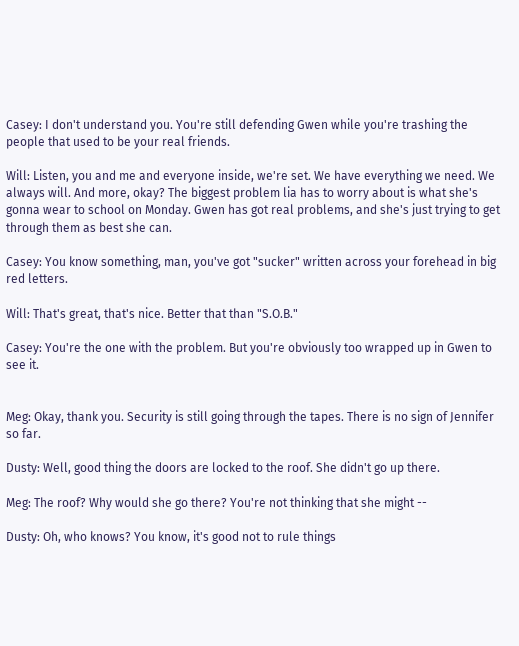Casey: I don't understand you. You're still defending Gwen while you're trashing the people that used to be your real friends.

Will: Listen, you and me and everyone inside, we're set. We have everything we need. We always will. And more, okay? The biggest problem lia has to worry about is what she's gonna wear to school on Monday. Gwen has got real problems, and she's just trying to get through them as best she can.

Casey: You know something, man, you've got "sucker" written across your forehead in big red letters.

Will: That's great, that's nice. Better that than "S.O.B."

Casey: You're the one with the problem. But you're obviously too wrapped up in Gwen to see it.


Meg: Okay, thank you. Security is still going through the tapes. There is no sign of Jennifer so far.

Dusty: Well, good thing the doors are locked to the roof. She didn't go up there.

Meg: The roof? Why would she go there? You're not thinking that she might --

Dusty: Oh, who knows? You know, it's good not to rule things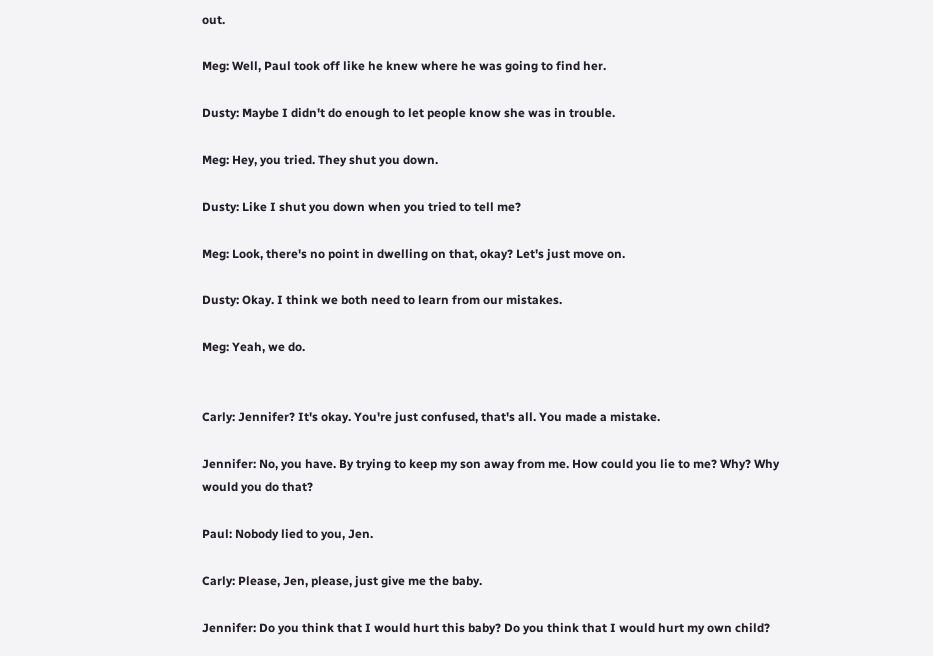out.

Meg: Well, Paul took off like he knew where he was going to find her.

Dusty: Maybe I didn't do enough to let people know she was in trouble.

Meg: Hey, you tried. They shut you down.

Dusty: Like I shut you down when you tried to tell me?

Meg: Look, there's no point in dwelling on that, okay? Let's just move on.

Dusty: Okay. I think we both need to learn from our mistakes.

Meg: Yeah, we do.


Carly: Jennifer? It's okay. You're just confused, that's all. You made a mistake.

Jennifer: No, you have. By trying to keep my son away from me. How could you lie to me? Why? Why would you do that?

Paul: Nobody lied to you, Jen.

Carly: Please, Jen, please, just give me the baby.

Jennifer: Do you think that I would hurt this baby? Do you think that I would hurt my own child?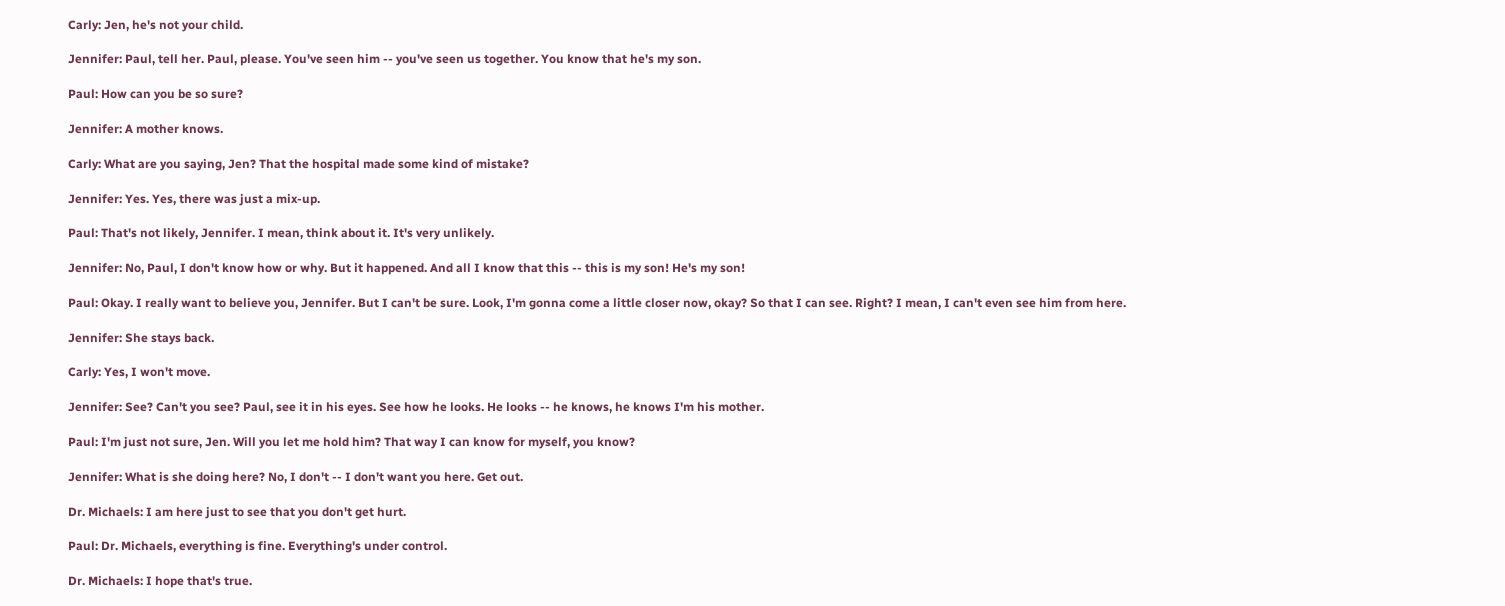Carly: Jen, he's not your child.

Jennifer: Paul, tell her. Paul, please. You've seen him -- you've seen us together. You know that he's my son.

Paul: How can you be so sure?

Jennifer: A mother knows.

Carly: What are you saying, Jen? That the hospital made some kind of mistake?

Jennifer: Yes. Yes, there was just a mix-up.

Paul: That's not likely, Jennifer. I mean, think about it. It's very unlikely.

Jennifer: No, Paul, I don't know how or why. But it happened. And all I know that this -- this is my son! He's my son!

Paul: Okay. I really want to believe you, Jennifer. But I can't be sure. Look, I'm gonna come a little closer now, okay? So that I can see. Right? I mean, I can't even see him from here.

Jennifer: She stays back.

Carly: Yes, I won't move.

Jennifer: See? Can't you see? Paul, see it in his eyes. See how he looks. He looks -- he knows, he knows I'm his mother.

Paul: I'm just not sure, Jen. Will you let me hold him? That way I can know for myself, you know?

Jennifer: What is she doing here? No, I don't -- I don't want you here. Get out.

Dr. Michaels: I am here just to see that you don't get hurt.

Paul: Dr. Michaels, everything is fine. Everything's under control.

Dr. Michaels: I hope that's true.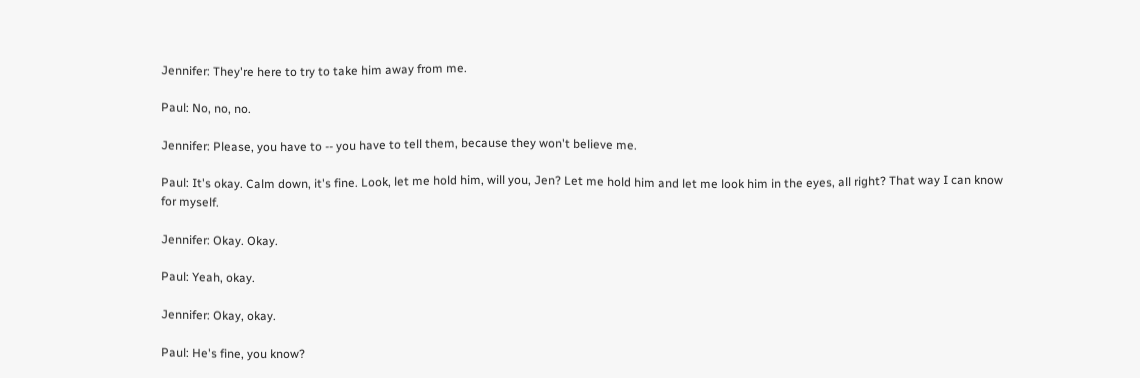Jennifer: They're here to try to take him away from me.

Paul: No, no, no.

Jennifer: Please, you have to -- you have to tell them, because they won't believe me.

Paul: It's okay. Calm down, it's fine. Look, let me hold him, will you, Jen? Let me hold him and let me look him in the eyes, all right? That way I can know for myself.

Jennifer: Okay. Okay.

Paul: Yeah, okay.

Jennifer: Okay, okay.

Paul: He's fine, you know?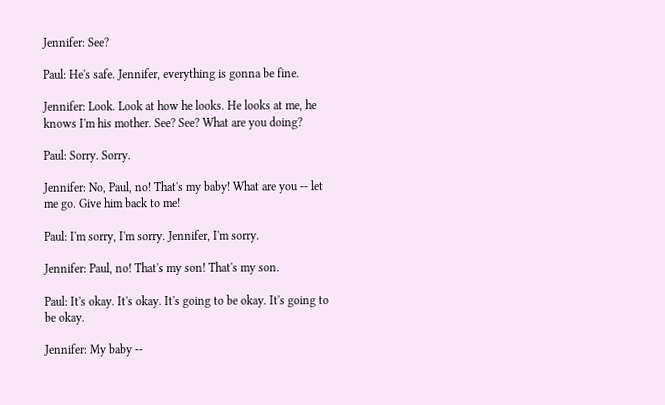Jennifer: See?

Paul: He's safe. Jennifer, everything is gonna be fine.

Jennifer: Look. Look at how he looks. He looks at me, he knows I'm his mother. See? See? What are you doing?

Paul: Sorry. Sorry.

Jennifer: No, Paul, no! That's my baby! What are you -- let me go. Give him back to me!

Paul: I'm sorry, I'm sorry. Jennifer, I'm sorry.

Jennifer: Paul, no! That's my son! That's my son.

Paul: It's okay. It's okay. It's going to be okay. It's going to be okay.

Jennifer: My baby --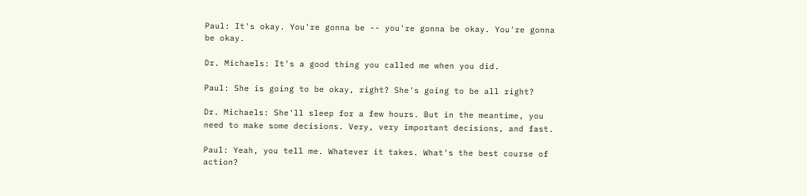Paul: It's okay. You're gonna be -- you're gonna be okay. You're gonna be okay.

Dr. Michaels: It's a good thing you called me when you did.

Paul: She is going to be okay, right? She's going to be all right?

Dr. Michaels: She'll sleep for a few hours. But in the meantime, you need to make some decisions. Very, very important decisions, and fast.

Paul: Yeah, you tell me. Whatever it takes. What's the best course of action?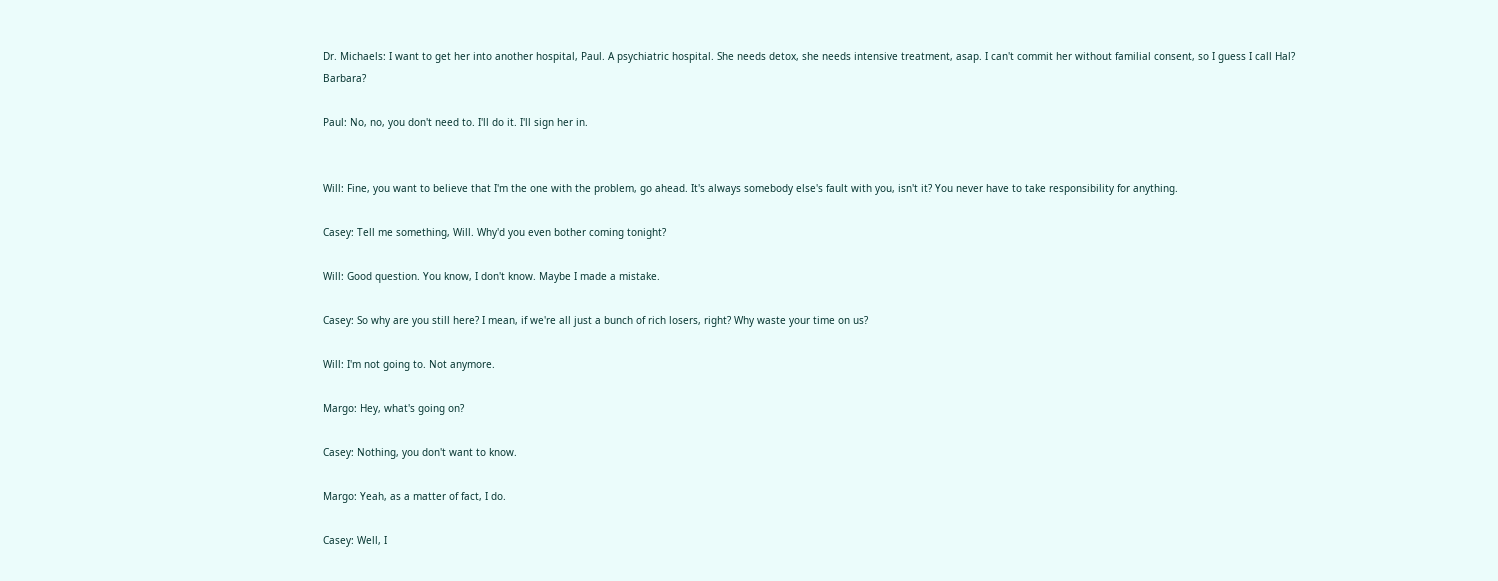Dr. Michaels: I want to get her into another hospital, Paul. A psychiatric hospital. She needs detox, she needs intensive treatment, asap. I can't commit her without familial consent, so I guess I call Hal? Barbara?

Paul: No, no, you don't need to. I'll do it. I'll sign her in.


Will: Fine, you want to believe that I'm the one with the problem, go ahead. It's always somebody else's fault with you, isn't it? You never have to take responsibility for anything.

Casey: Tell me something, Will. Why'd you even bother coming tonight?

Will: Good question. You know, I don't know. Maybe I made a mistake.

Casey: So why are you still here? I mean, if we're all just a bunch of rich losers, right? Why waste your time on us?

Will: I'm not going to. Not anymore.

Margo: Hey, what's going on?

Casey: Nothing, you don't want to know.

Margo: Yeah, as a matter of fact, I do.

Casey: Well, I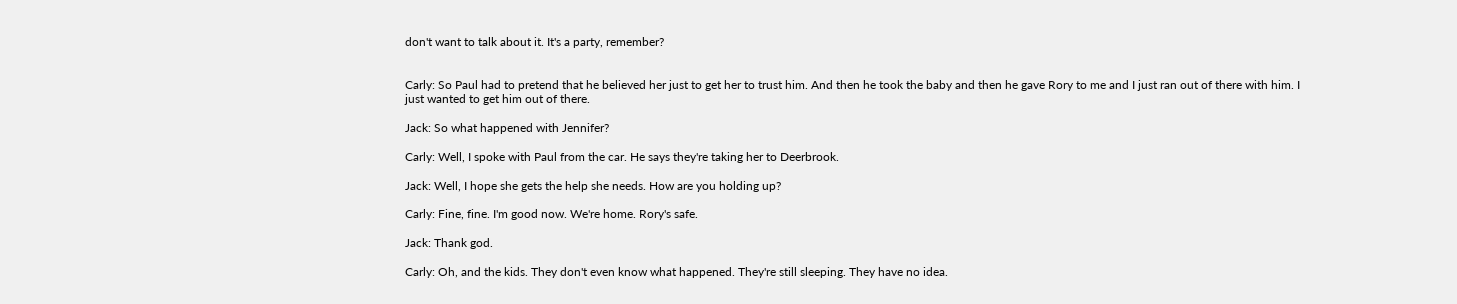don't want to talk about it. It's a party, remember?


Carly: So Paul had to pretend that he believed her just to get her to trust him. And then he took the baby and then he gave Rory to me and I just ran out of there with him. I just wanted to get him out of there.

Jack: So what happened with Jennifer?

Carly: Well, I spoke with Paul from the car. He says they're taking her to Deerbrook.

Jack: Well, I hope she gets the help she needs. How are you holding up?

Carly: Fine, fine. I'm good now. We're home. Rory's safe.

Jack: Thank god.

Carly: Oh, and the kids. They don't even know what happened. They're still sleeping. They have no idea.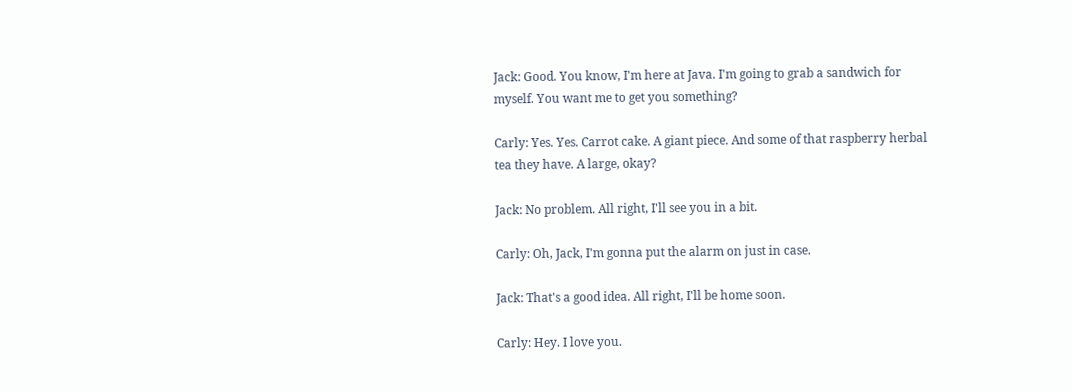Jack: Good. You know, I'm here at Java. I'm going to grab a sandwich for myself. You want me to get you something?

Carly: Yes. Yes. Carrot cake. A giant piece. And some of that raspberry herbal tea they have. A large, okay?

Jack: No problem. All right, I'll see you in a bit.

Carly: Oh, Jack, I'm gonna put the alarm on just in case.

Jack: That's a good idea. All right, I'll be home soon.

Carly: Hey. I love you.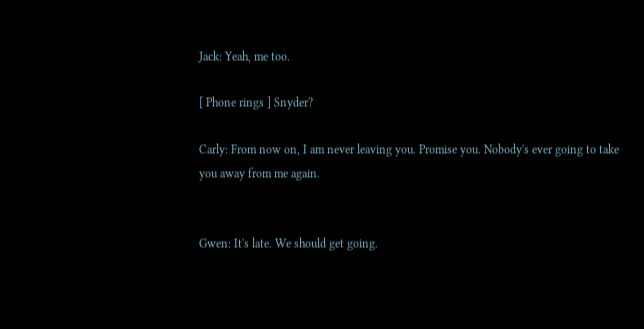Jack: Yeah, me too.

[ Phone rings ] Snyder?

Carly: From now on, I am never leaving you. Promise you. Nobody's ever going to take you away from me again.


Gwen: It's late. We should get going.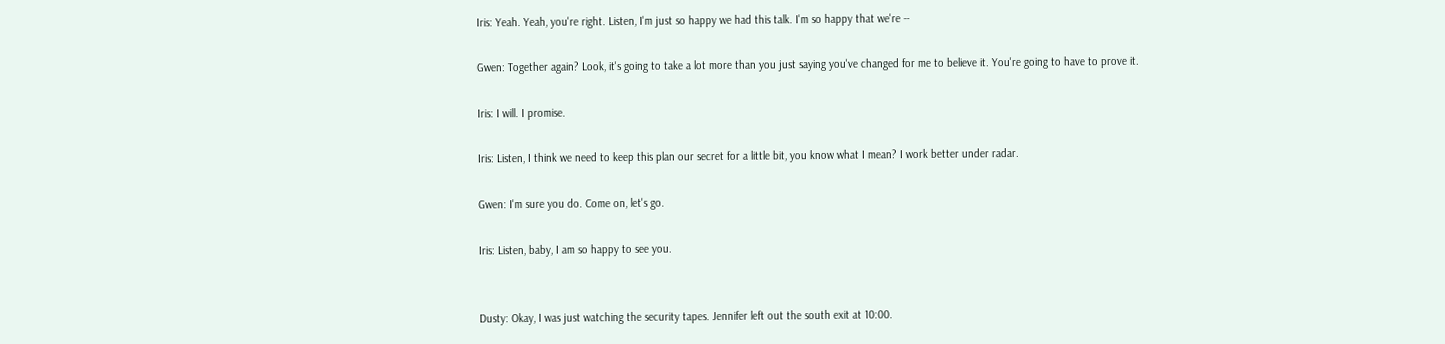Iris: Yeah. Yeah, you're right. Listen, I'm just so happy we had this talk. I'm so happy that we're --

Gwen: Together again? Look, it's going to take a lot more than you just saying you've changed for me to believe it. You're going to have to prove it.

Iris: I will. I promise.

Iris: Listen, I think we need to keep this plan our secret for a little bit, you know what I mean? I work better under radar.

Gwen: I'm sure you do. Come on, let's go.

Iris: Listen, baby, I am so happy to see you.


Dusty: Okay, I was just watching the security tapes. Jennifer left out the south exit at 10:00.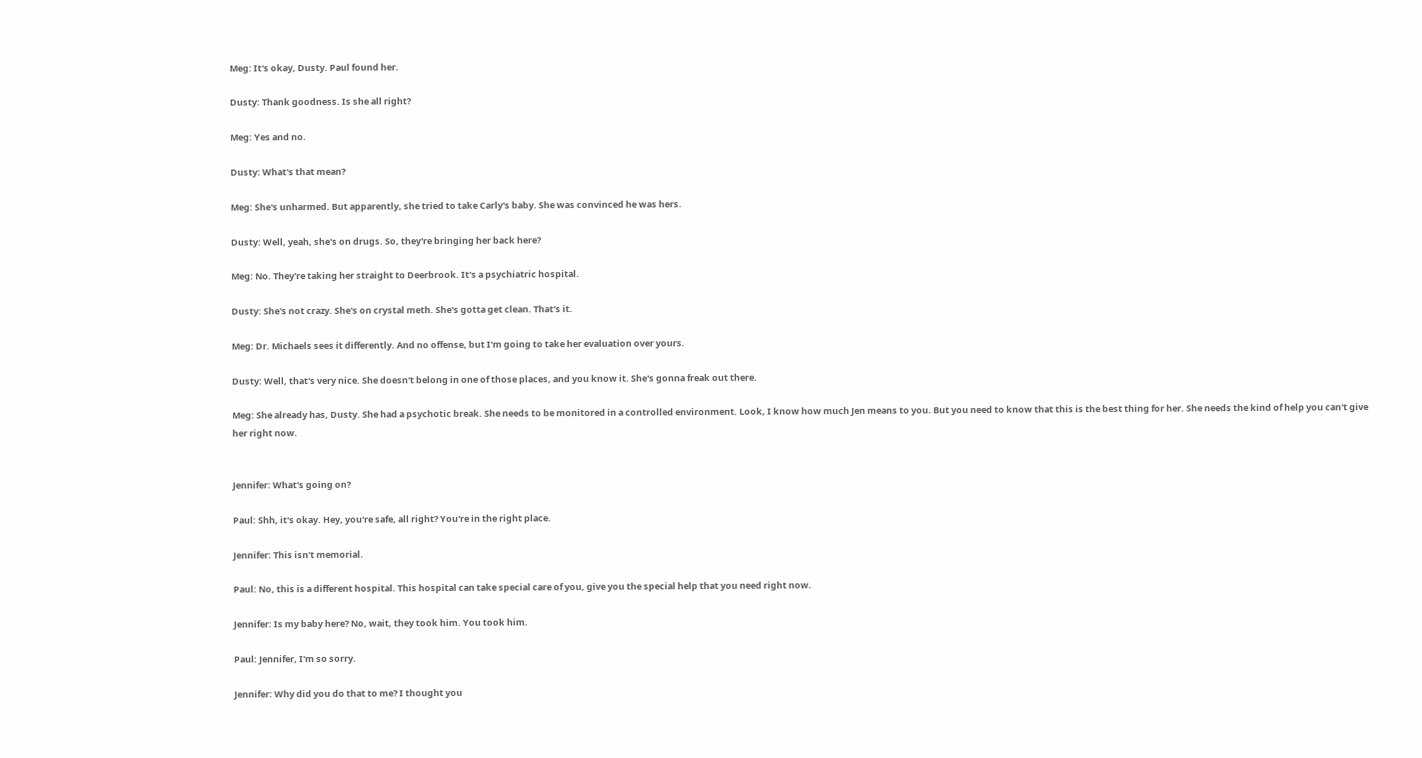Meg: It's okay, Dusty. Paul found her.

Dusty: Thank goodness. Is she all right?

Meg: Yes and no.

Dusty: What's that mean?

Meg: She's unharmed. But apparently, she tried to take Carly's baby. She was convinced he was hers.

Dusty: Well, yeah, she's on drugs. So, they're bringing her back here?

Meg: No. They're taking her straight to Deerbrook. It's a psychiatric hospital.

Dusty: She's not crazy. She's on crystal meth. She's gotta get clean. That's it.

Meg: Dr. Michaels sees it differently. And no offense, but I'm going to take her evaluation over yours.

Dusty: Well, that's very nice. She doesn't belong in one of those places, and you know it. She's gonna freak out there.

Meg: She already has, Dusty. She had a psychotic break. She needs to be monitored in a controlled environment. Look, I know how much Jen means to you. But you need to know that this is the best thing for her. She needs the kind of help you can't give her right now.


Jennifer: What's going on?

Paul: Shh, it's okay. Hey, you're safe, all right? You're in the right place.

Jennifer: This isn't memorial.

Paul: No, this is a different hospital. This hospital can take special care of you, give you the special help that you need right now.

Jennifer: Is my baby here? No, wait, they took him. You took him.

Paul: Jennifer, I'm so sorry.

Jennifer: Why did you do that to me? I thought you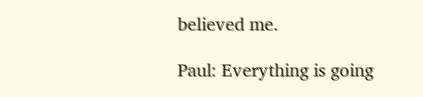believed me.

Paul: Everything is going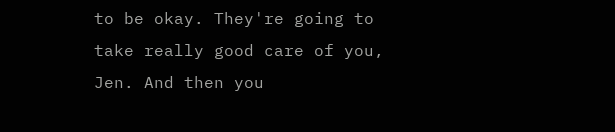to be okay. They're going to take really good care of you, Jen. And then you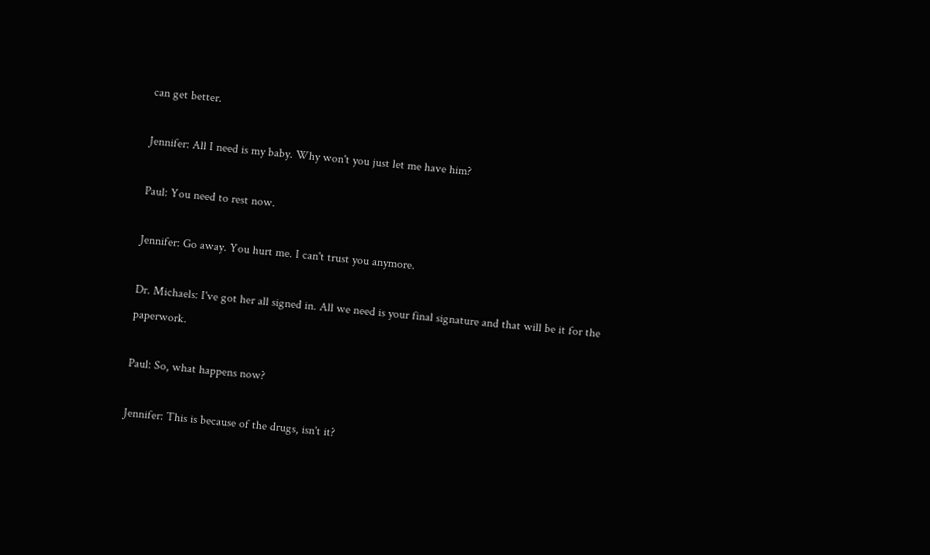can get better.

Jennifer: All I need is my baby. Why won't you just let me have him?

Paul: You need to rest now.

Jennifer: Go away. You hurt me. I can't trust you anymore.

Dr. Michaels: I've got her all signed in. All we need is your final signature and that will be it for the paperwork.

Paul: So, what happens now?

Jennifer: This is because of the drugs, isn't it?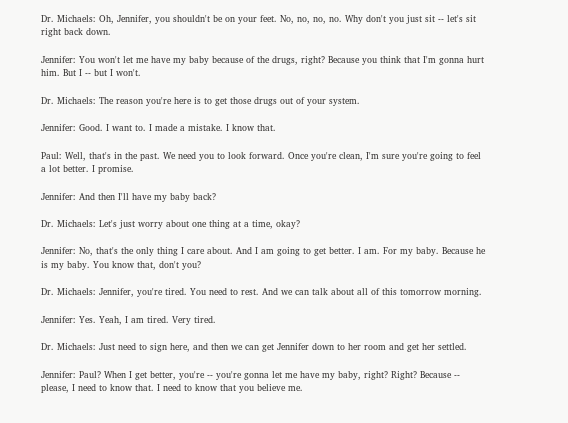Dr. Michaels: Oh, Jennifer, you shouldn't be on your feet. No, no, no, no. Why don't you just sit -- let's sit right back down.

Jennifer: You won't let me have my baby because of the drugs, right? Because you think that I'm gonna hurt him. But I -- but I won't.

Dr. Michaels: The reason you're here is to get those drugs out of your system.

Jennifer: Good. I want to. I made a mistake. I know that.

Paul: Well, that's in the past. We need you to look forward. Once you're clean, I'm sure you're going to feel a lot better. I promise.

Jennifer: And then I'll have my baby back?

Dr. Michaels: Let's just worry about one thing at a time, okay?

Jennifer: No, that's the only thing I care about. And I am going to get better. I am. For my baby. Because he is my baby. You know that, don't you?

Dr. Michaels: Jennifer, you're tired. You need to rest. And we can talk about all of this tomorrow morning.

Jennifer: Yes. Yeah, I am tired. Very tired.

Dr. Michaels: Just need to sign here, and then we can get Jennifer down to her room and get her settled.

Jennifer: Paul? When I get better, you're -- you're gonna let me have my baby, right? Right? Because -- please, I need to know that. I need to know that you believe me.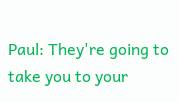Paul: They're going to take you to your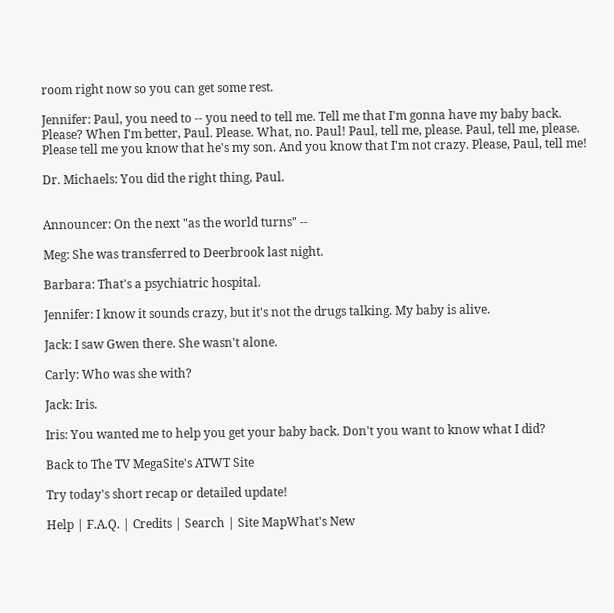room right now so you can get some rest.

Jennifer: Paul, you need to -- you need to tell me. Tell me that I'm gonna have my baby back. Please? When I'm better, Paul. Please. What, no. Paul! Paul, tell me, please. Paul, tell me, please. Please tell me you know that he's my son. And you know that I'm not crazy. Please, Paul, tell me!

Dr. Michaels: You did the right thing, Paul.


Announcer: On the next "as the world turns" --

Meg: She was transferred to Deerbrook last night.

Barbara: That's a psychiatric hospital.

Jennifer: I know it sounds crazy, but it's not the drugs talking. My baby is alive.

Jack: I saw Gwen there. She wasn't alone.

Carly: Who was she with?

Jack: Iris.

Iris: You wanted me to help you get your baby back. Don't you want to know what I did?

Back to The TV MegaSite's ATWT Site

Try today's short recap or detailed update!

Help | F.A.Q. | Credits | Search | Site MapWhat's New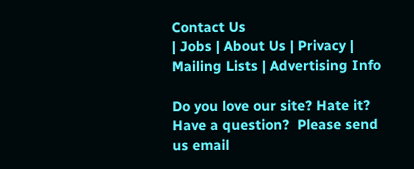Contact Us
| Jobs | About Us | Privacy | Mailing Lists | Advertising Info

Do you love our site? Hate it? Have a question?  Please send us email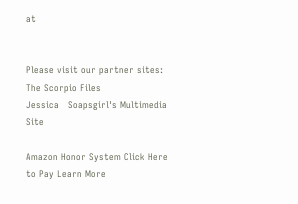at


Please visit our partner sites:  The Scorpio Files
Jessica   Soapsgirl's Multimedia Site

Amazon Honor System Click Here to Pay Learn More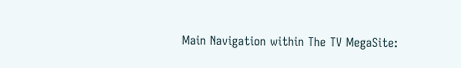Main Navigation within The TV MegaSite: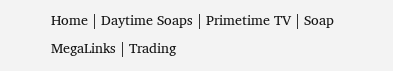Home | Daytime Soaps | Primetime TV | Soap MegaLinks | Trading